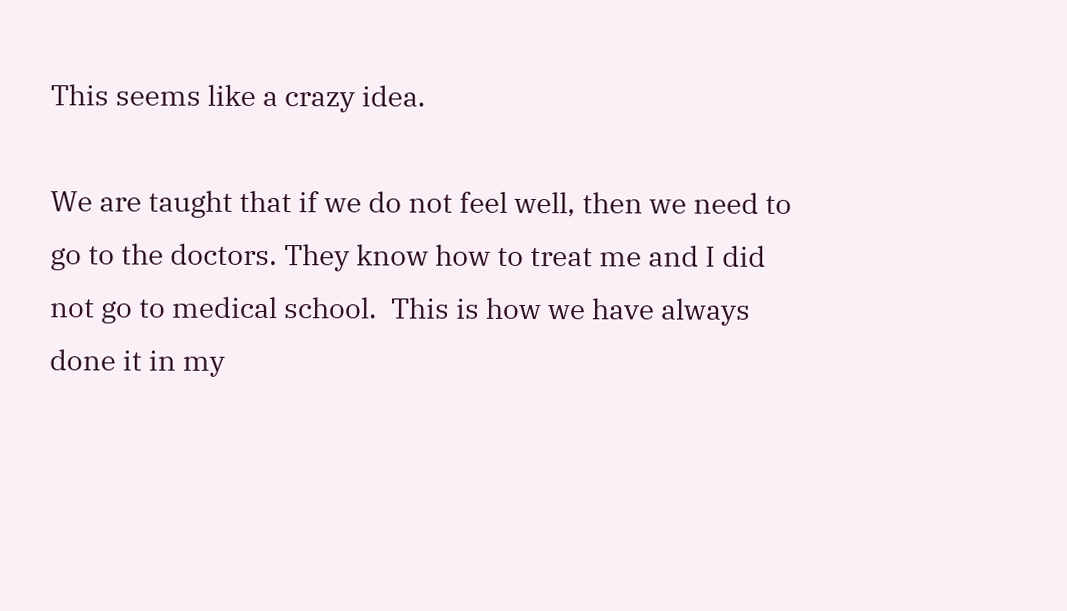This seems like a crazy idea.

We are taught that if we do not feel well, then we need to go to the doctors. They know how to treat me and I did not go to medical school.  This is how we have always done it in my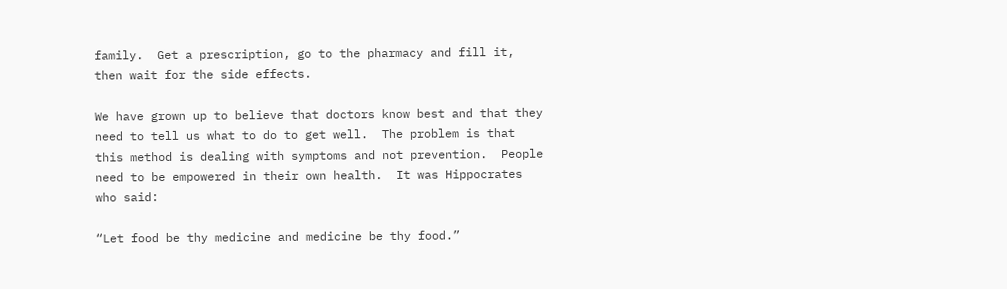family.  Get a prescription, go to the pharmacy and fill it, then wait for the side effects.

We have grown up to believe that doctors know best and that they need to tell us what to do to get well.  The problem is that this method is dealing with symptoms and not prevention.  People need to be empowered in their own health.  It was Hippocrates who said:

“Let food be thy medicine and medicine be thy food.”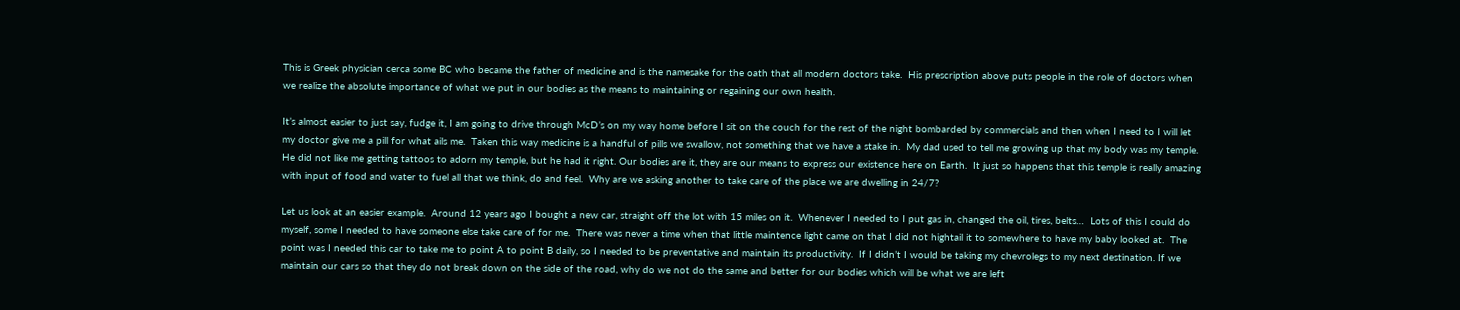This is Greek physician cerca some BC who became the father of medicine and is the namesake for the oath that all modern doctors take.  His prescription above puts people in the role of doctors when we realize the absolute importance of what we put in our bodies as the means to maintaining or regaining our own health.

It’s almost easier to just say, fudge it, I am going to drive through McD’s on my way home before I sit on the couch for the rest of the night bombarded by commercials and then when I need to I will let my doctor give me a pill for what ails me.  Taken this way medicine is a handful of pills we swallow, not something that we have a stake in.  My dad used to tell me growing up that my body was my temple.  He did not like me getting tattoos to adorn my temple, but he had it right. Our bodies are it, they are our means to express our existence here on Earth.  It just so happens that this temple is really amazing with input of food and water to fuel all that we think, do and feel.  Why are we asking another to take care of the place we are dwelling in 24/7?

Let us look at an easier example.  Around 12 years ago I bought a new car, straight off the lot with 15 miles on it.  Whenever I needed to I put gas in, changed the oil, tires, belts…  Lots of this I could do myself, some I needed to have someone else take care of for me.  There was never a time when that little maintence light came on that I did not hightail it to somewhere to have my baby looked at.  The point was I needed this car to take me to point A to point B daily, so I needed to be preventative and maintain its productivity.  If I didn’t I would be taking my chevrolegs to my next destination. If we maintain our cars so that they do not break down on the side of the road, why do we not do the same and better for our bodies which will be what we are left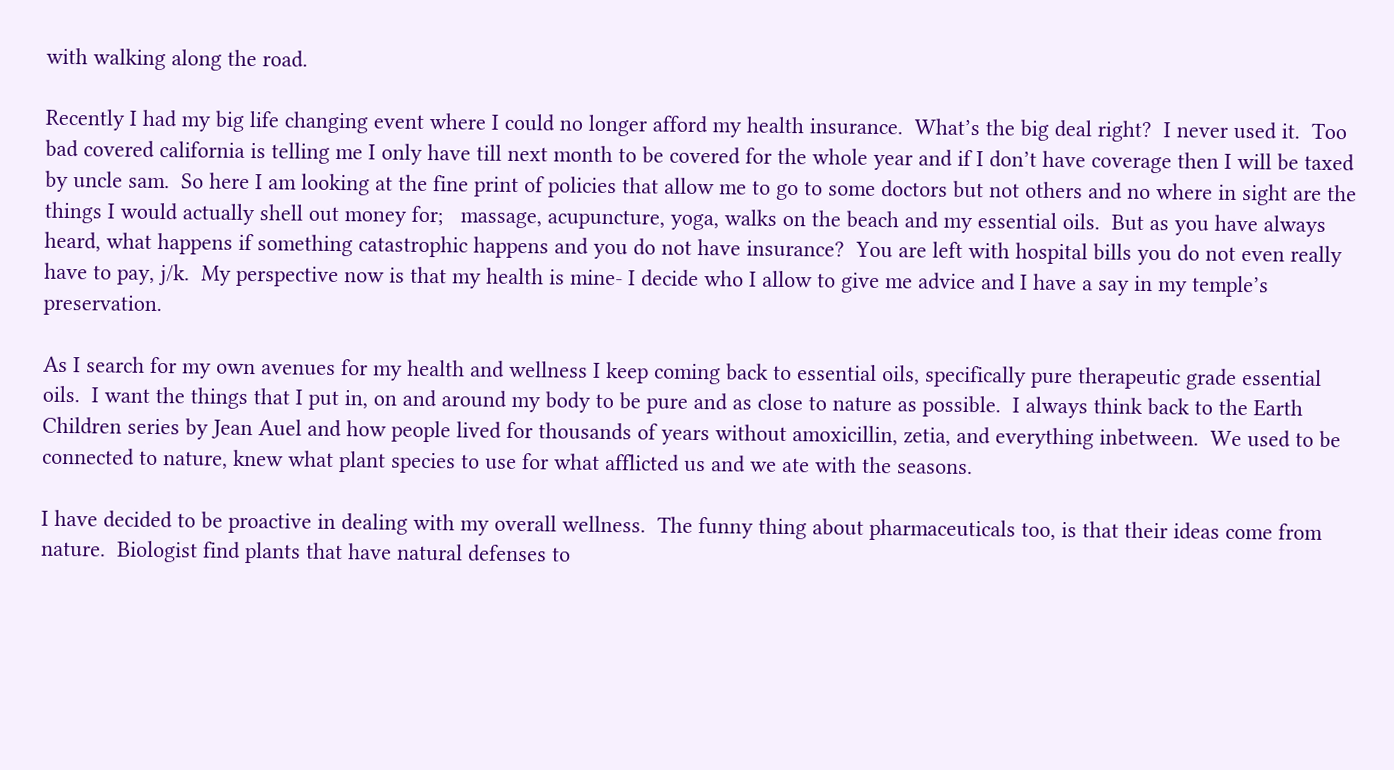with walking along the road.

Recently I had my big life changing event where I could no longer afford my health insurance.  What’s the big deal right?  I never used it.  Too bad covered california is telling me I only have till next month to be covered for the whole year and if I don’t have coverage then I will be taxed by uncle sam.  So here I am looking at the fine print of policies that allow me to go to some doctors but not others and no where in sight are the things I would actually shell out money for;   massage, acupuncture, yoga, walks on the beach and my essential oils.  But as you have always heard, what happens if something catastrophic happens and you do not have insurance?  You are left with hospital bills you do not even really have to pay, j/k.  My perspective now is that my health is mine- I decide who I allow to give me advice and I have a say in my temple’s preservation.

As I search for my own avenues for my health and wellness I keep coming back to essential oils, specifically pure therapeutic grade essential oils.  I want the things that I put in, on and around my body to be pure and as close to nature as possible.  I always think back to the Earth Children series by Jean Auel and how people lived for thousands of years without amoxicillin, zetia, and everything inbetween.  We used to be connected to nature, knew what plant species to use for what afflicted us and we ate with the seasons.

I have decided to be proactive in dealing with my overall wellness.  The funny thing about pharmaceuticals too, is that their ideas come from nature.  Biologist find plants that have natural defenses to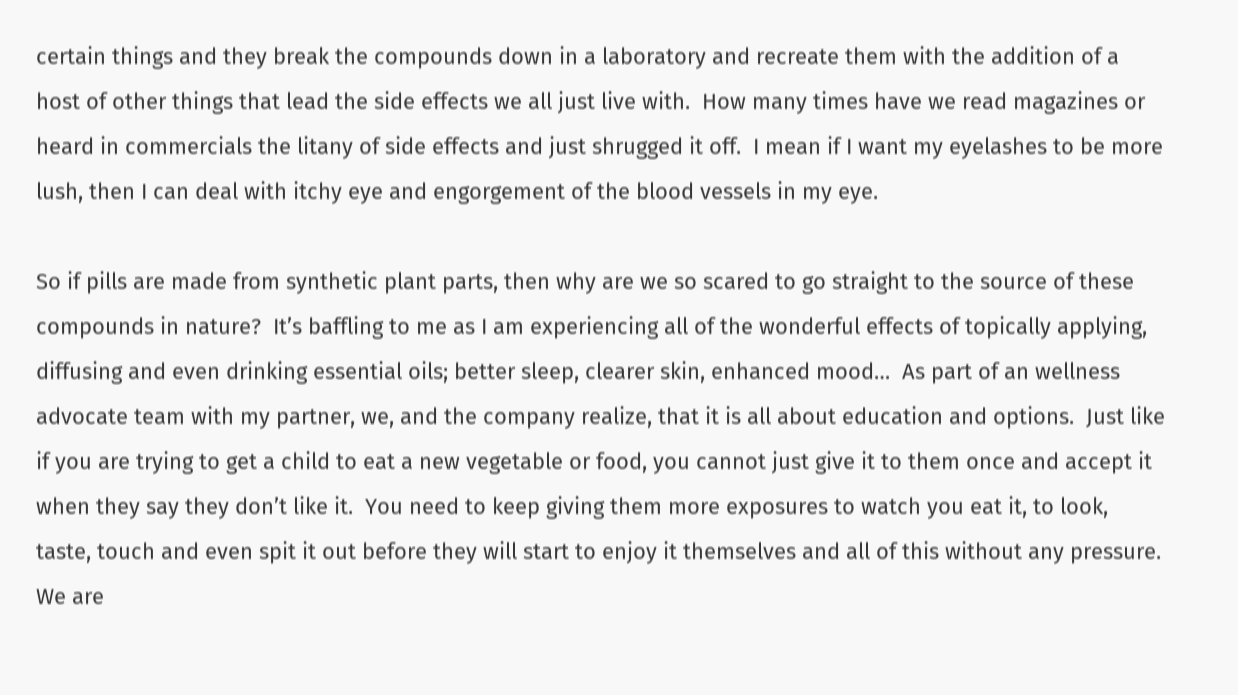certain things and they break the compounds down in a laboratory and recreate them with the addition of a host of other things that lead the side effects we all just live with.  How many times have we read magazines or heard in commercials the litany of side effects and just shrugged it off.  I mean if I want my eyelashes to be more lush, then I can deal with itchy eye and engorgement of the blood vessels in my eye.

So if pills are made from synthetic plant parts, then why are we so scared to go straight to the source of these compounds in nature?  It’s baffling to me as I am experiencing all of the wonderful effects of topically applying, diffusing and even drinking essential oils; better sleep, clearer skin, enhanced mood…  As part of an wellness advocate team with my partner, we, and the company realize, that it is all about education and options.  Just like if you are trying to get a child to eat a new vegetable or food, you cannot just give it to them once and accept it when they say they don’t like it.  You need to keep giving them more exposures to watch you eat it, to look, taste, touch and even spit it out before they will start to enjoy it themselves and all of this without any pressure.  We are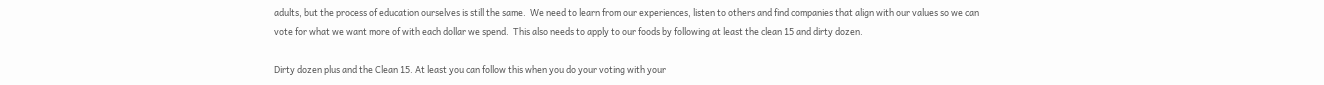adults, but the process of education ourselves is still the same.  We need to learn from our experiences, listen to others and find companies that align with our values so we can vote for what we want more of with each dollar we spend.  This also needs to apply to our foods by following at least the clean 15 and dirty dozen.

Dirty dozen plus and the Clean 15. At least you can follow this when you do your voting with your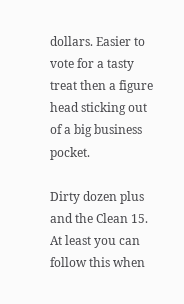dollars. Easier to vote for a tasty treat then a figure head sticking out of a big business pocket.

Dirty dozen plus and the Clean 15. At least you can follow this when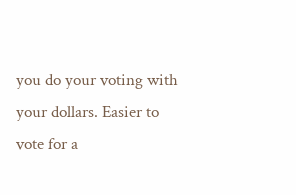you do your voting with your dollars. Easier to vote for a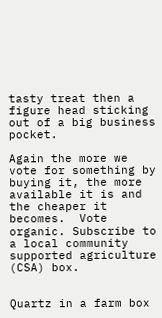tasty treat then a figure head sticking out of a big business pocket.

Again the more we vote for something by buying it, the more available it is and the cheaper it becomes.  Vote organic. Subscribe to a local community supported agriculture (CSA) box.


Quartz in a farm box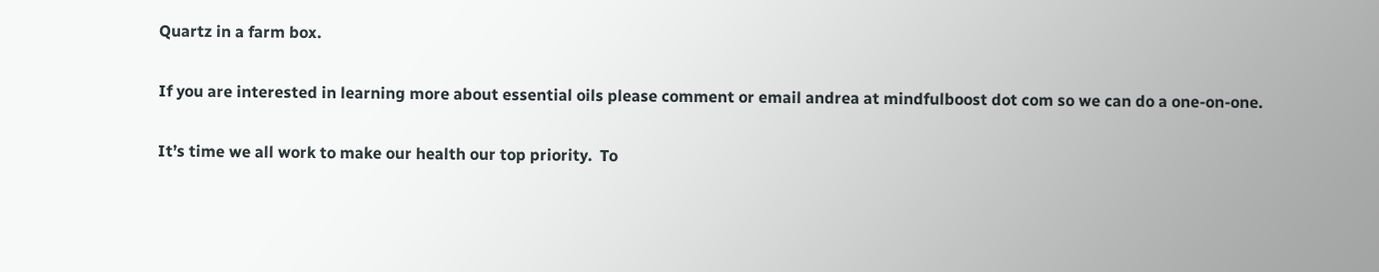Quartz in a farm box.

If you are interested in learning more about essential oils please comment or email andrea at mindfulboost dot com so we can do a one-on-one.

It’s time we all work to make our health our top priority.  To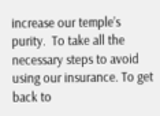increase our temple’s purity.  To take all the necessary steps to avoid using our insurance. To get back to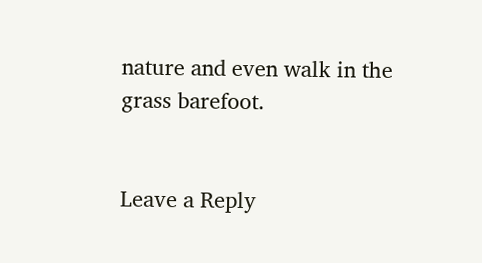nature and even walk in the grass barefoot.


Leave a Reply